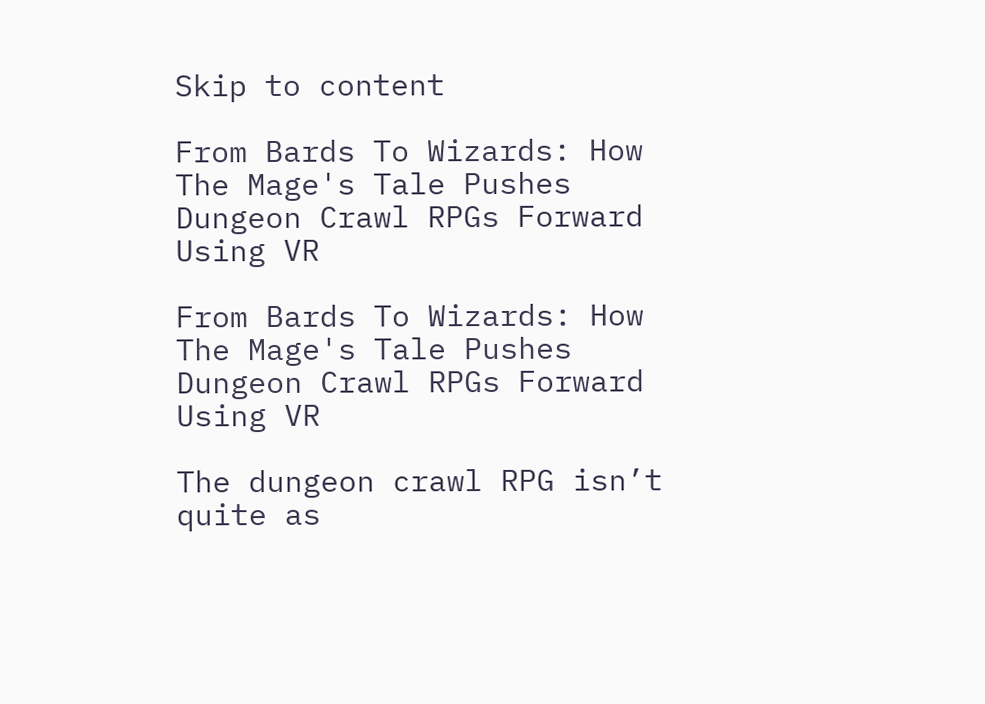Skip to content

From Bards To Wizards: How The Mage's Tale Pushes Dungeon Crawl RPGs Forward Using VR

From Bards To Wizards: How The Mage's Tale Pushes Dungeon Crawl RPGs Forward Using VR

The dungeon crawl RPG isn’t quite as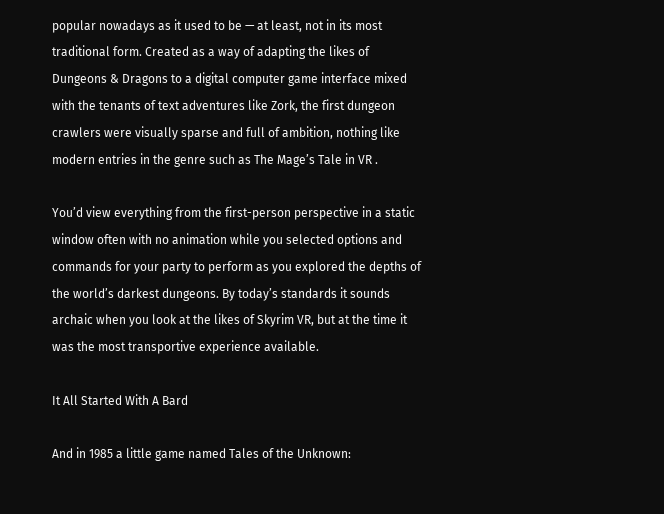popular nowadays as it used to be — at least, not in its most traditional form. Created as a way of adapting the likes of Dungeons & Dragons to a digital computer game interface mixed with the tenants of text adventures like Zork, the first dungeon crawlers were visually sparse and full of ambition, nothing like modern entries in the genre such as The Mage’s Tale in VR .

You’d view everything from the first-person perspective in a static window often with no animation while you selected options and commands for your party to perform as you explored the depths of the world’s darkest dungeons. By today’s standards it sounds archaic when you look at the likes of Skyrim VR, but at the time it was the most transportive experience available.

It All Started With A Bard

And in 1985 a little game named Tales of the Unknown: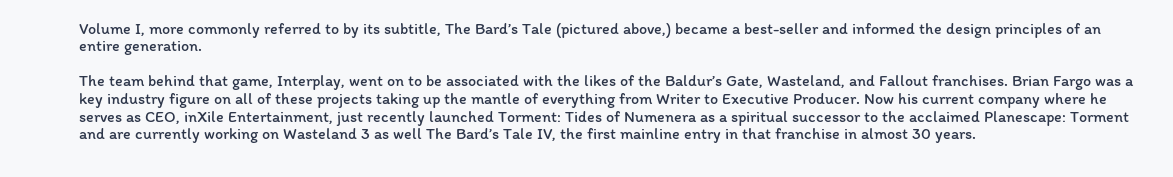Volume I, more commonly referred to by its subtitle, The Bard’s Tale (pictured above,) became a best-seller and informed the design principles of an entire generation.

The team behind that game, Interplay, went on to be associated with the likes of the Baldur’s Gate, Wasteland, and Fallout franchises. Brian Fargo was a key industry figure on all of these projects taking up the mantle of everything from Writer to Executive Producer. Now his current company where he serves as CEO, inXile Entertainment, just recently launched Torment: Tides of Numenera as a spiritual successor to the acclaimed Planescape: Torment and are currently working on Wasteland 3 as well The Bard’s Tale IV, the first mainline entry in that franchise in almost 30 years.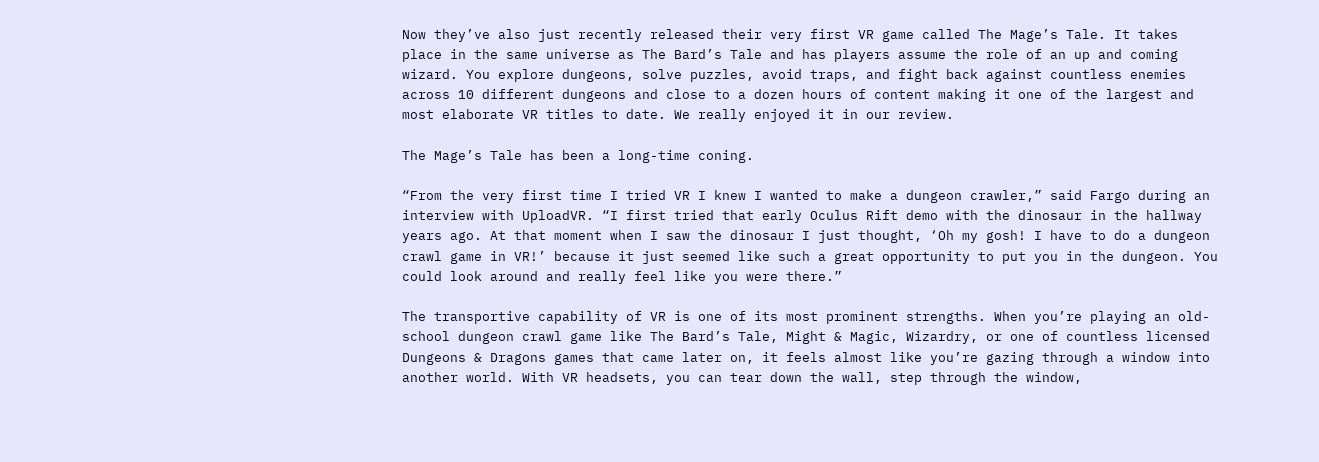Now they’ve also just recently released their very first VR game called The Mage’s Tale. It takes place in the same universe as The Bard’s Tale and has players assume the role of an up and coming wizard. You explore dungeons, solve puzzles, avoid traps, and fight back against countless enemies across 10 different dungeons and close to a dozen hours of content making it one of the largest and most elaborate VR titles to date. We really enjoyed it in our review.

The Mage’s Tale has been a long-time coning.

“From the very first time I tried VR I knew I wanted to make a dungeon crawler,” said Fargo during an interview with UploadVR. “I first tried that early Oculus Rift demo with the dinosaur in the hallway years ago. At that moment when I saw the dinosaur I just thought, ‘Oh my gosh! I have to do a dungeon crawl game in VR!’ because it just seemed like such a great opportunity to put you in the dungeon. You could look around and really feel like you were there.”

The transportive capability of VR is one of its most prominent strengths. When you’re playing an old-school dungeon crawl game like The Bard’s Tale, Might & Magic, Wizardry, or one of countless licensed Dungeons & Dragons games that came later on, it feels almost like you’re gazing through a window into another world. With VR headsets, you can tear down the wall, step through the window,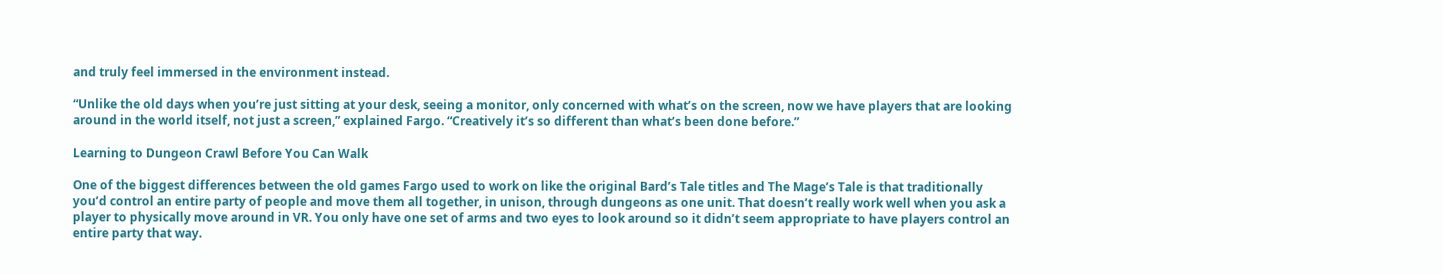and truly feel immersed in the environment instead.

“Unlike the old days when you’re just sitting at your desk, seeing a monitor, only concerned with what’s on the screen, now we have players that are looking around in the world itself, not just a screen,” explained Fargo. “Creatively it’s so different than what’s been done before.”

Learning to Dungeon Crawl Before You Can Walk

One of the biggest differences between the old games Fargo used to work on like the original Bard’s Tale titles and The Mage’s Tale is that traditionally you’d control an entire party of people and move them all together, in unison, through dungeons as one unit. That doesn’t really work well when you ask a player to physically move around in VR. You only have one set of arms and two eyes to look around so it didn’t seem appropriate to have players control an entire party that way.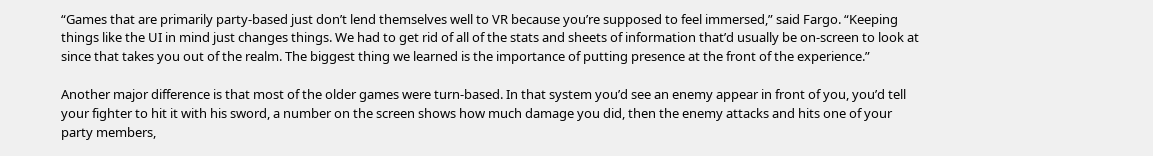“Games that are primarily party-based just don’t lend themselves well to VR because you’re supposed to feel immersed,” said Fargo. “Keeping things like the UI in mind just changes things. We had to get rid of all of the stats and sheets of information that’d usually be on-screen to look at since that takes you out of the realm. The biggest thing we learned is the importance of putting presence at the front of the experience.”

Another major difference is that most of the older games were turn-based. In that system you’d see an enemy appear in front of you, you’d tell your fighter to hit it with his sword, a number on the screen shows how much damage you did, then the enemy attacks and hits one of your party members,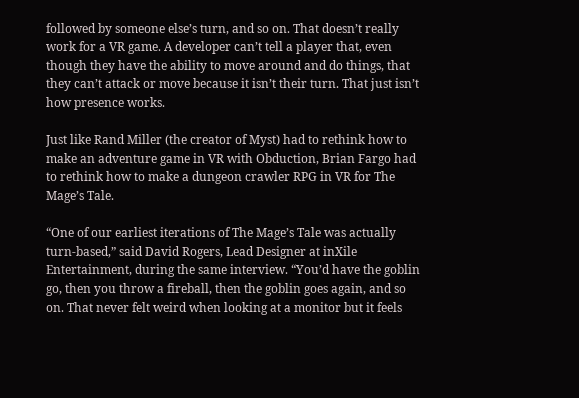followed by someone else’s turn, and so on. That doesn’t really work for a VR game. A developer can’t tell a player that, even though they have the ability to move around and do things, that they can’t attack or move because it isn’t their turn. That just isn’t how presence works.

Just like Rand Miller (the creator of Myst) had to rethink how to make an adventure game in VR with Obduction, Brian Fargo had to rethink how to make a dungeon crawler RPG in VR for The Mage’s Tale.

“One of our earliest iterations of The Mage’s Tale was actually turn-based,” said David Rogers, Lead Designer at inXile Entertainment, during the same interview. “You’d have the goblin go, then you throw a fireball, then the goblin goes again, and so on. That never felt weird when looking at a monitor but it feels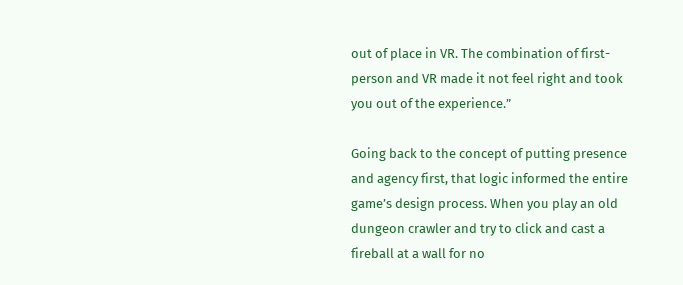out of place in VR. The combination of first-person and VR made it not feel right and took you out of the experience.”

Going back to the concept of putting presence and agency first, that logic informed the entire game’s design process. When you play an old dungeon crawler and try to click and cast a fireball at a wall for no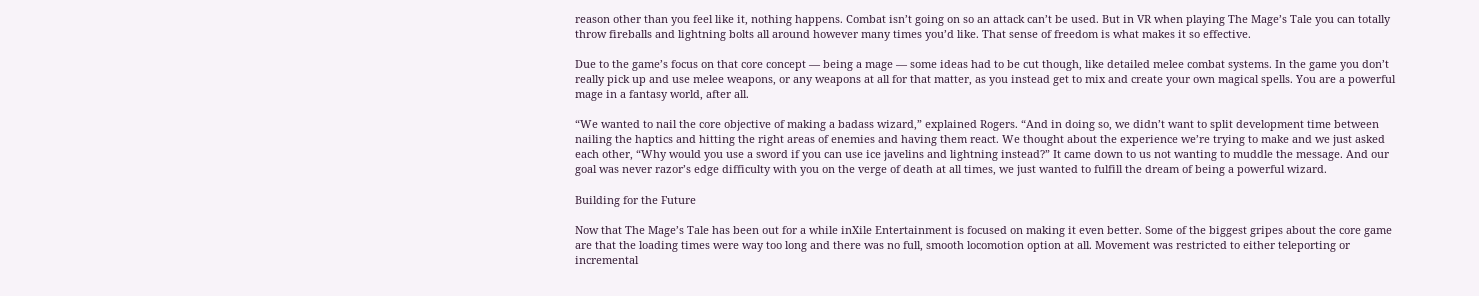reason other than you feel like it, nothing happens. Combat isn’t going on so an attack can’t be used. But in VR when playing The Mage’s Tale you can totally throw fireballs and lightning bolts all around however many times you’d like. That sense of freedom is what makes it so effective.

Due to the game’s focus on that core concept — being a mage — some ideas had to be cut though, like detailed melee combat systems. In the game you don’t really pick up and use melee weapons, or any weapons at all for that matter, as you instead get to mix and create your own magical spells. You are a powerful mage in a fantasy world, after all.

“We wanted to nail the core objective of making a badass wizard,” explained Rogers. “And in doing so, we didn’t want to split development time between nailing the haptics and hitting the right areas of enemies and having them react. We thought about the experience we’re trying to make and we just asked each other, “Why would you use a sword if you can use ice javelins and lightning instead?” It came down to us not wanting to muddle the message. And our goal was never razor’s edge difficulty with you on the verge of death at all times, we just wanted to fulfill the dream of being a powerful wizard.

Building for the Future

Now that The Mage’s Tale has been out for a while inXile Entertainment is focused on making it even better. Some of the biggest gripes about the core game are that the loading times were way too long and there was no full, smooth locomotion option at all. Movement was restricted to either teleporting or incremental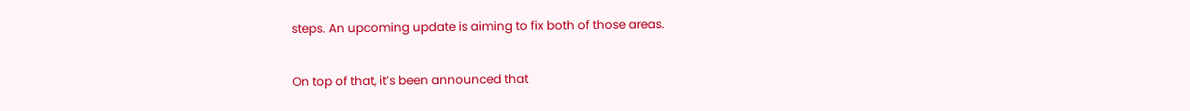steps. An upcoming update is aiming to fix both of those areas.

On top of that, it’s been announced that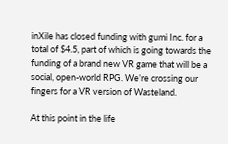inXile has closed funding with gumi Inc. for a total of $4.5, part of which is going towards the funding of a brand new VR game that will be a social, open-world RPG. We’re crossing our fingers for a VR version of Wasteland.

At this point in the life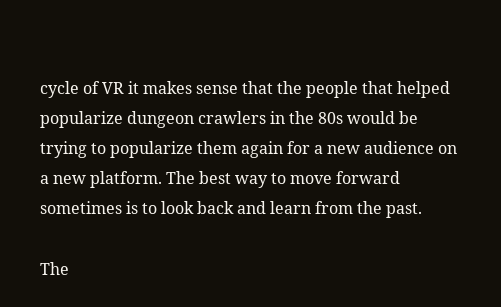cycle of VR it makes sense that the people that helped popularize dungeon crawlers in the 80s would be trying to popularize them again for a new audience on a new platform. The best way to move forward sometimes is to look back and learn from the past.

The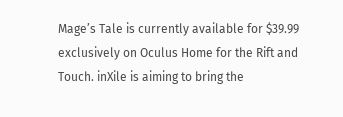Mage’s Tale is currently available for $39.99 exclusively on Oculus Home for the Rift and Touch. inXile is aiming to bring the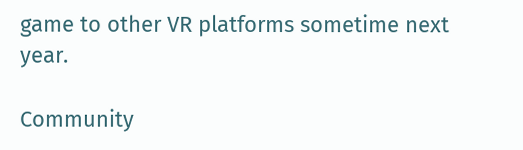game to other VR platforms sometime next year.

Community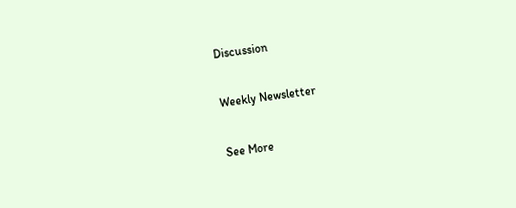Discussion

Weekly Newsletter

See More